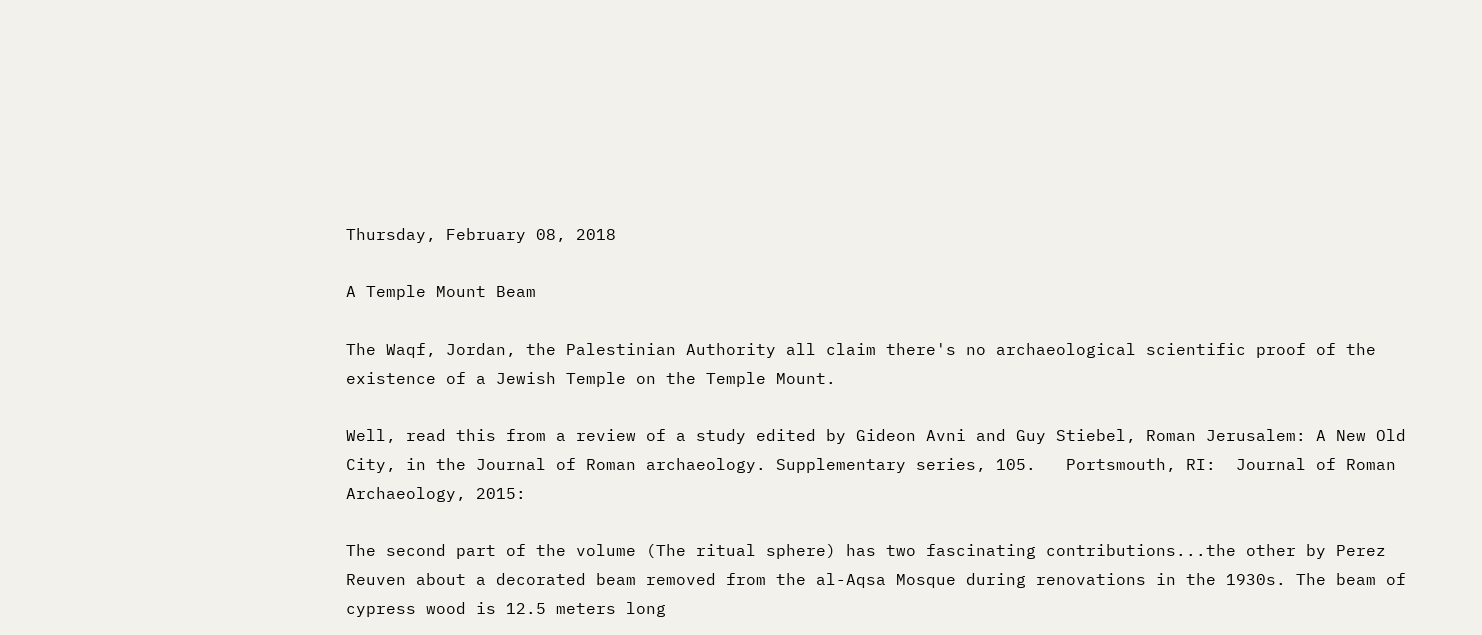Thursday, February 08, 2018

A Temple Mount Beam

The Waqf, Jordan, the Palestinian Authority all claim there's no archaeological scientific proof of the existence of a Jewish Temple on the Temple Mount.

Well, read this from a review of a study edited by Gideon Avni and Guy Stiebel, Roman Jerusalem: A New Old City, in the Journal of Roman archaeology. Supplementary series, 105.   Portsmouth, RI:  Journal of Roman Archaeology, 2015:

The second part of the volume (The ritual sphere) has two fascinating contributions...the other by Perez Reuven about a decorated beam removed from the al-Aqsa Mosque during renovations in the 1930s. The beam of cypress wood is 12.5 meters long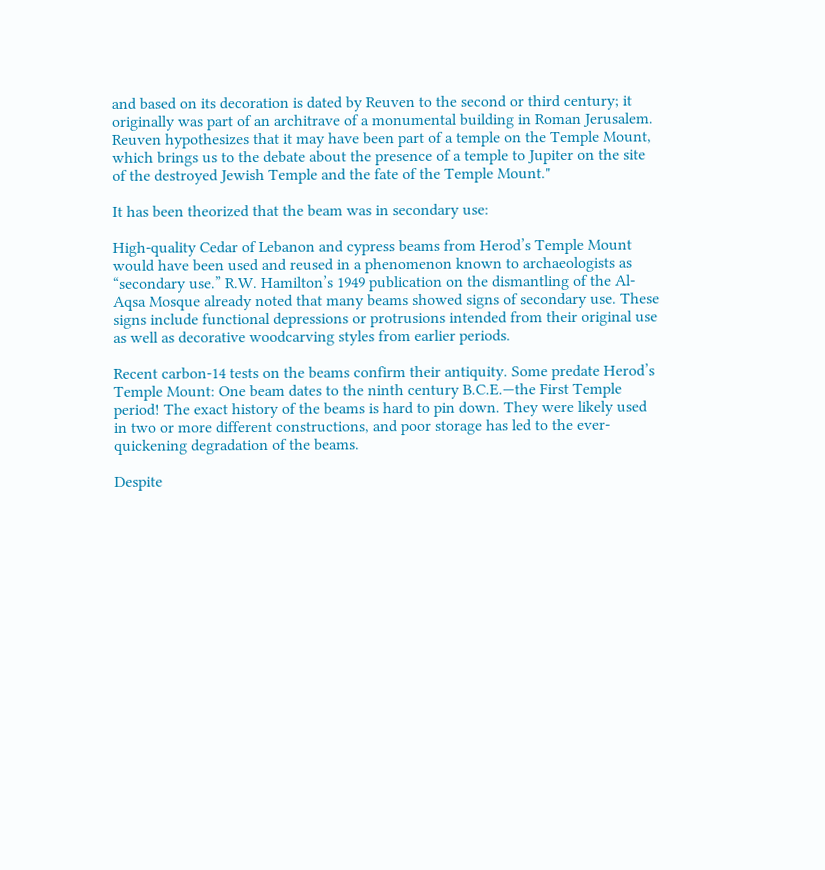and based on its decoration is dated by Reuven to the second or third century; it originally was part of an architrave of a monumental building in Roman Jerusalem. Reuven hypothesizes that it may have been part of a temple on the Temple Mount, which brings us to the debate about the presence of a temple to Jupiter on the site of the destroyed Jewish Temple and the fate of the Temple Mount."

It has been theorized that the beam was in secondary use:

High-quality Cedar of Lebanon and cypress beams from Herod’s Temple Mount would have been used and reused in a phenomenon known to archaeologists as “secondary use.” R.W. Hamilton’s 1949 publication on the dismantling of the Al-Aqsa Mosque already noted that many beams showed signs of secondary use. These signs include functional depressions or protrusions intended from their original use as well as decorative woodcarving styles from earlier periods.

Recent carbon-14 tests on the beams confirm their antiquity. Some predate Herod’s Temple Mount: One beam dates to the ninth century B.C.E.—the First Temple period! The exact history of the beams is hard to pin down. They were likely used in two or more different constructions, and poor storage has led to the ever-quickening degradation of the beams.

Despite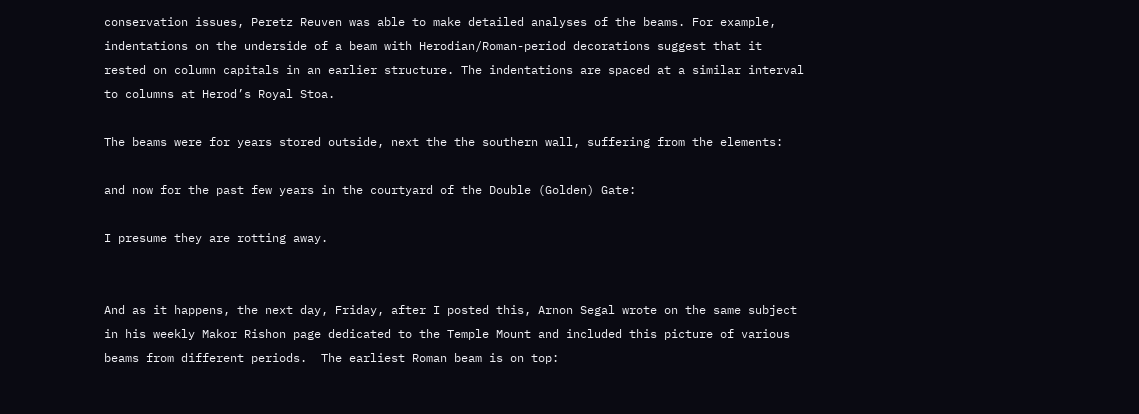conservation issues, Peretz Reuven was able to make detailed analyses of the beams. For example, indentations on the underside of a beam with Herodian/Roman-period decorations suggest that it rested on column capitals in an earlier structure. The indentations are spaced at a similar interval to columns at Herod’s Royal Stoa.

The beams were for years stored outside, next the the southern wall, suffering from the elements:

and now for the past few years in the courtyard of the Double (Golden) Gate:

I presume they are rotting away.


And as it happens, the next day, Friday, after I posted this, Arnon Segal wrote on the same subject in his weekly Makor Rishon page dedicated to the Temple Mount and included this picture of various beams from different periods.  The earliest Roman beam is on top: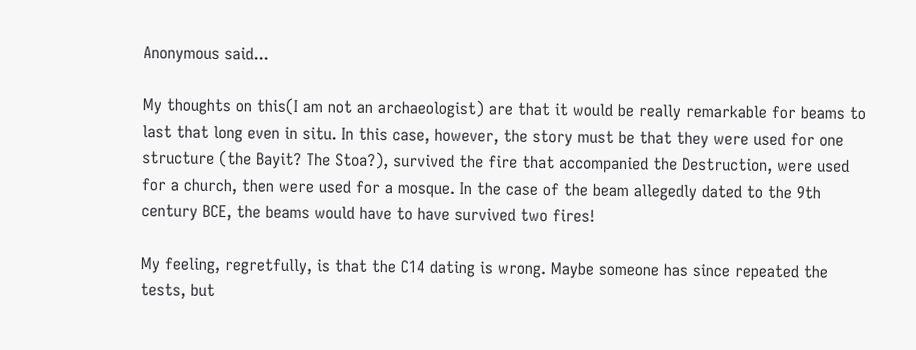Anonymous said...

My thoughts on this(I am not an archaeologist) are that it would be really remarkable for beams to last that long even in situ. In this case, however, the story must be that they were used for one structure (the Bayit? The Stoa?), survived the fire that accompanied the Destruction, were used for a church, then were used for a mosque. In the case of the beam allegedly dated to the 9th century BCE, the beams would have to have survived two fires!

My feeling, regretfully, is that the C14 dating is wrong. Maybe someone has since repeated the tests, but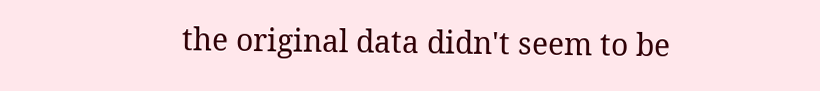the original data didn't seem to be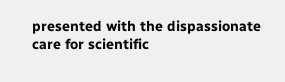presented with the dispassionate care for scientific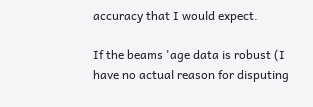accuracy that I would expect.

If the beams 'age data is robust (I have no actual reason for disputing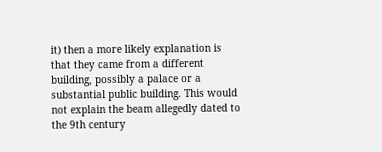it) then a more likely explanation is that they came from a different building, possibly a palace or a substantial public building. This would not explain the beam allegedly dated to the 9th century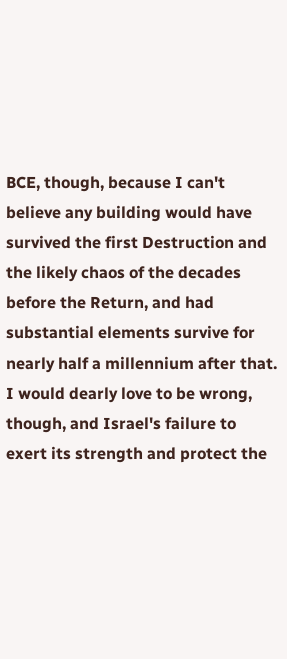BCE, though, because I can't believe any building would have survived the first Destruction and the likely chaos of the decades before the Return, and had substantial elements survive for nearly half a millennium after that. I would dearly love to be wrong, though, and Israel's failure to exert its strength and protect the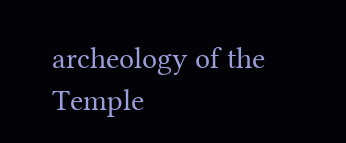archeology of the Temple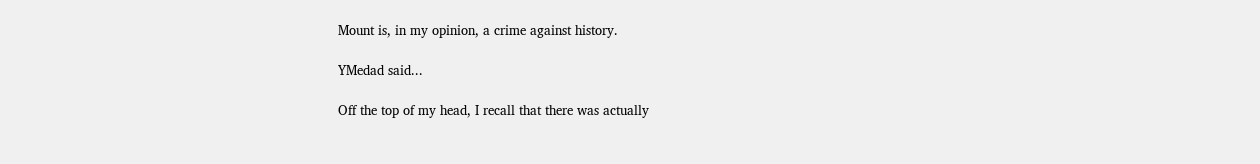Mount is, in my opinion, a crime against history.

YMedad said...

Off the top of my head, I recall that there was actually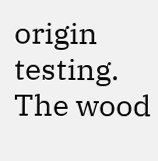origin testing. The wood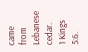came from Lebanese cedar.
1 Kings 5:6.